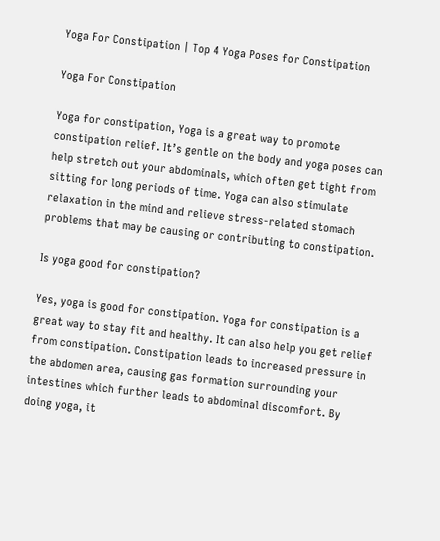Yoga For Constipation | Top 4 Yoga Poses for Constipation

Yoga For Constipation

Yoga for constipation, Yoga is a great way to promote constipation relief. It’s gentle on the body and yoga poses can help stretch out your abdominals, which often get tight from sitting for long periods of time. Yoga can also stimulate relaxation in the mind and relieve stress-related stomach problems that may be causing or contributing to constipation.

Is yoga good for constipation?

Yes, yoga is good for constipation. Yoga for constipation is a great way to stay fit and healthy. It can also help you get relief from constipation. Constipation leads to increased pressure in the abdomen area, causing gas formation surrounding your intestines which further leads to abdominal discomfort. By doing yoga, it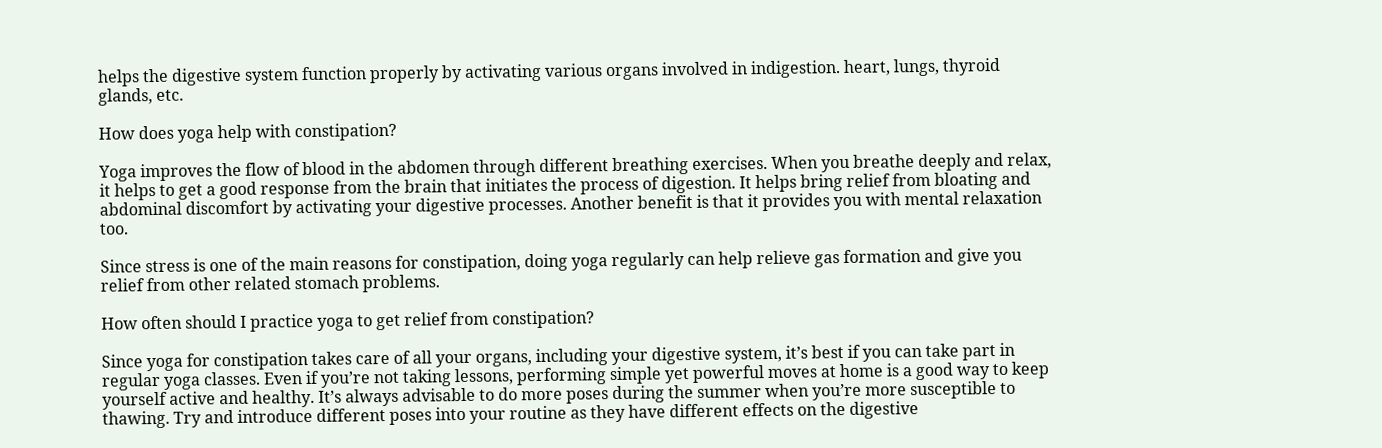helps the digestive system function properly by activating various organs involved in indigestion. heart, lungs, thyroid glands, etc.

How does yoga help with constipation?

Yoga improves the flow of blood in the abdomen through different breathing exercises. When you breathe deeply and relax, it helps to get a good response from the brain that initiates the process of digestion. It helps bring relief from bloating and abdominal discomfort by activating your digestive processes. Another benefit is that it provides you with mental relaxation too.

Since stress is one of the main reasons for constipation, doing yoga regularly can help relieve gas formation and give you relief from other related stomach problems.

How often should I practice yoga to get relief from constipation?

Since yoga for constipation takes care of all your organs, including your digestive system, it’s best if you can take part in regular yoga classes. Even if you’re not taking lessons, performing simple yet powerful moves at home is a good way to keep yourself active and healthy. It’s always advisable to do more poses during the summer when you’re more susceptible to thawing. Try and introduce different poses into your routine as they have different effects on the digestive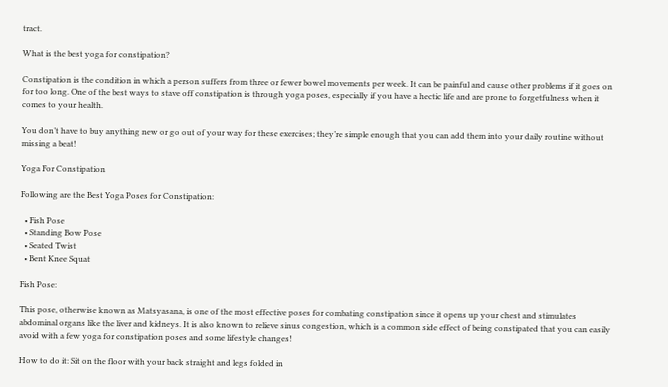tract.

What is the best yoga for constipation?

Constipation is the condition in which a person suffers from three or fewer bowel movements per week. It can be painful and cause other problems if it goes on for too long. One of the best ways to stave off constipation is through yoga poses, especially if you have a hectic life and are prone to forgetfulness when it comes to your health.

You don’t have to buy anything new or go out of your way for these exercises; they’re simple enough that you can add them into your daily routine without missing a beat!

Yoga For Constipation

Following are the Best Yoga Poses for Constipation:

  • Fish Pose
  • Standing Bow Pose
  • Seated Twist
  • Bent Knee Squat

Fish Pose:

This pose, otherwise known as Matsyasana, is one of the most effective poses for combating constipation since it opens up your chest and stimulates abdominal organs like the liver and kidneys. It is also known to relieve sinus congestion, which is a common side effect of being constipated that you can easily avoid with a few yoga for constipation poses and some lifestyle changes!

How to do it: Sit on the floor with your back straight and legs folded in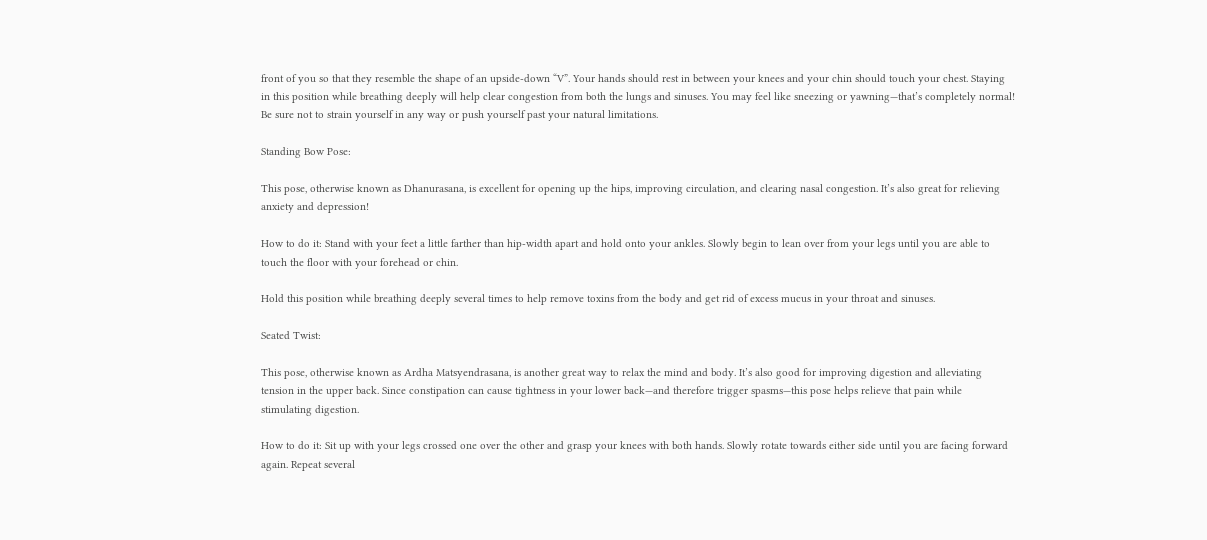front of you so that they resemble the shape of an upside-down “V”. Your hands should rest in between your knees and your chin should touch your chest. Staying in this position while breathing deeply will help clear congestion from both the lungs and sinuses. You may feel like sneezing or yawning—that’s completely normal! Be sure not to strain yourself in any way or push yourself past your natural limitations.

Standing Bow Pose:

This pose, otherwise known as Dhanurasana, is excellent for opening up the hips, improving circulation, and clearing nasal congestion. It’s also great for relieving anxiety and depression!

How to do it: Stand with your feet a little farther than hip-width apart and hold onto your ankles. Slowly begin to lean over from your legs until you are able to touch the floor with your forehead or chin.

Hold this position while breathing deeply several times to help remove toxins from the body and get rid of excess mucus in your throat and sinuses.

Seated Twist:

This pose, otherwise known as Ardha Matsyendrasana, is another great way to relax the mind and body. It’s also good for improving digestion and alleviating tension in the upper back. Since constipation can cause tightness in your lower back—and therefore trigger spasms—this pose helps relieve that pain while stimulating digestion.

How to do it: Sit up with your legs crossed one over the other and grasp your knees with both hands. Slowly rotate towards either side until you are facing forward again. Repeat several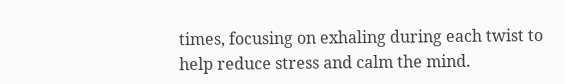times, focusing on exhaling during each twist to help reduce stress and calm the mind.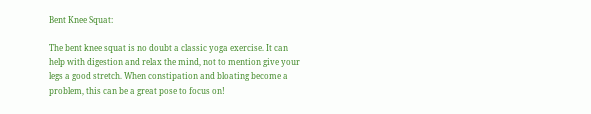Bent Knee Squat:

The bent knee squat is no doubt a classic yoga exercise. It can help with digestion and relax the mind, not to mention give your legs a good stretch. When constipation and bloating become a problem, this can be a great pose to focus on!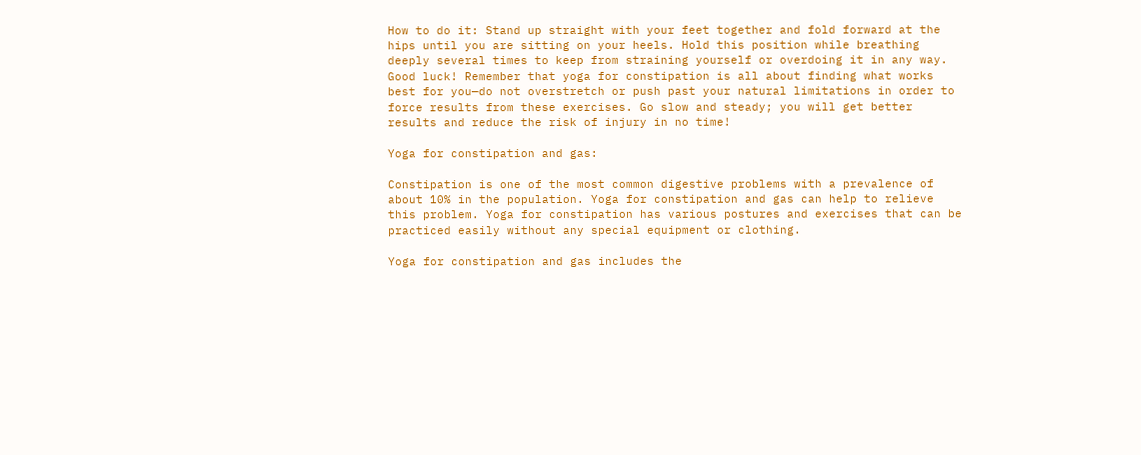How to do it: Stand up straight with your feet together and fold forward at the hips until you are sitting on your heels. Hold this position while breathing deeply several times to keep from straining yourself or overdoing it in any way. Good luck! Remember that yoga for constipation is all about finding what works best for you—do not overstretch or push past your natural limitations in order to force results from these exercises. Go slow and steady; you will get better results and reduce the risk of injury in no time!

Yoga for constipation and gas:

Constipation is one of the most common digestive problems with a prevalence of about 10% in the population. Yoga for constipation and gas can help to relieve this problem. Yoga for constipation has various postures and exercises that can be practiced easily without any special equipment or clothing.

Yoga for constipation and gas includes the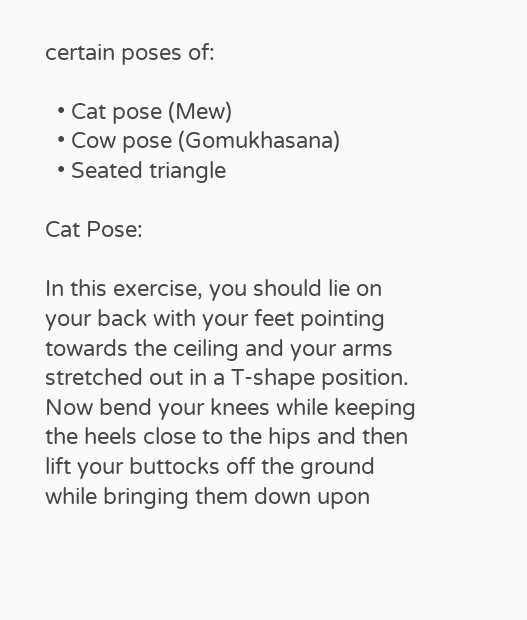certain poses of:

  • Cat pose (Mew)
  • Cow pose (Gomukhasana)
  • Seated triangle

Cat Pose:

In this exercise, you should lie on your back with your feet pointing towards the ceiling and your arms stretched out in a T-shape position. Now bend your knees while keeping the heels close to the hips and then lift your buttocks off the ground while bringing them down upon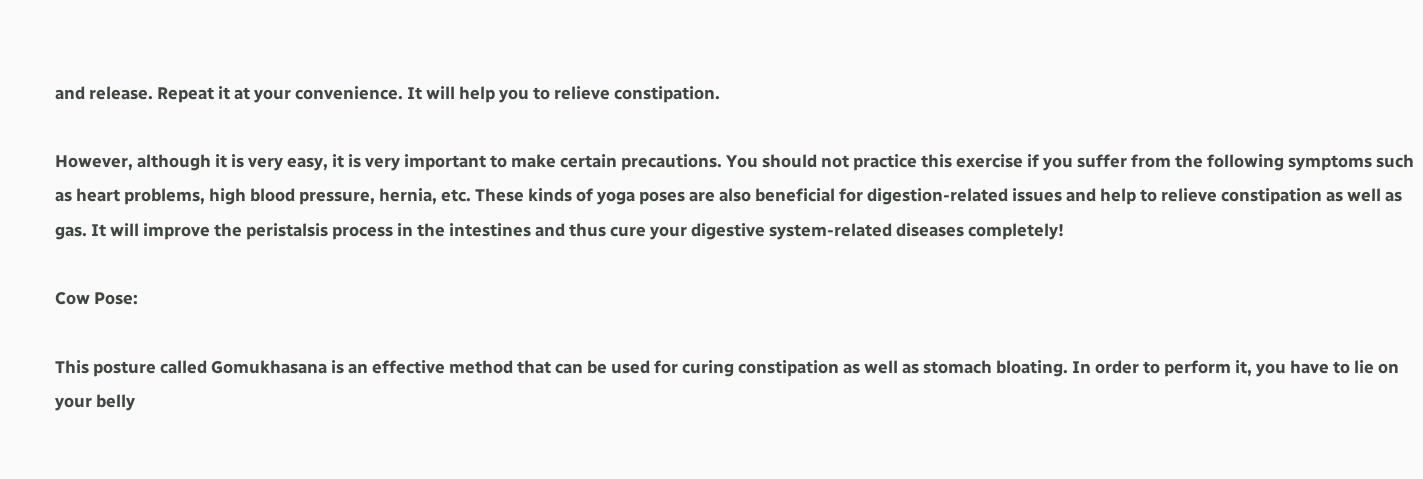and release. Repeat it at your convenience. It will help you to relieve constipation.

However, although it is very easy, it is very important to make certain precautions. You should not practice this exercise if you suffer from the following symptoms such as heart problems, high blood pressure, hernia, etc. These kinds of yoga poses are also beneficial for digestion-related issues and help to relieve constipation as well as gas. It will improve the peristalsis process in the intestines and thus cure your digestive system-related diseases completely!

Cow Pose:

This posture called Gomukhasana is an effective method that can be used for curing constipation as well as stomach bloating. In order to perform it, you have to lie on your belly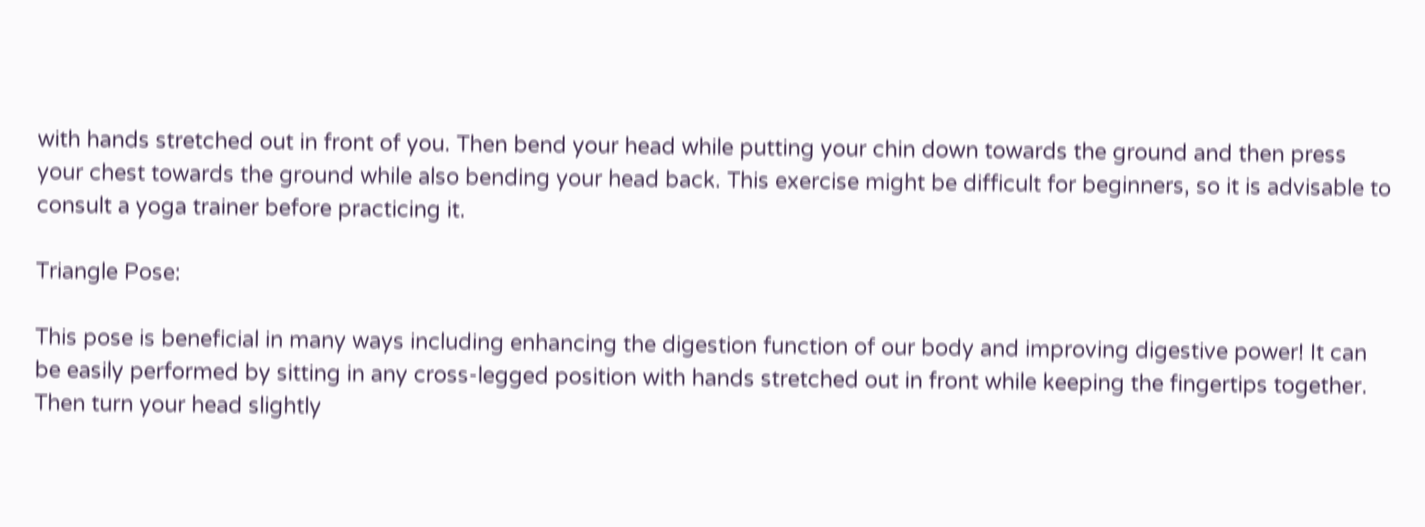with hands stretched out in front of you. Then bend your head while putting your chin down towards the ground and then press your chest towards the ground while also bending your head back. This exercise might be difficult for beginners, so it is advisable to consult a yoga trainer before practicing it.

Triangle Pose:

This pose is beneficial in many ways including enhancing the digestion function of our body and improving digestive power! It can be easily performed by sitting in any cross-legged position with hands stretched out in front while keeping the fingertips together. Then turn your head slightly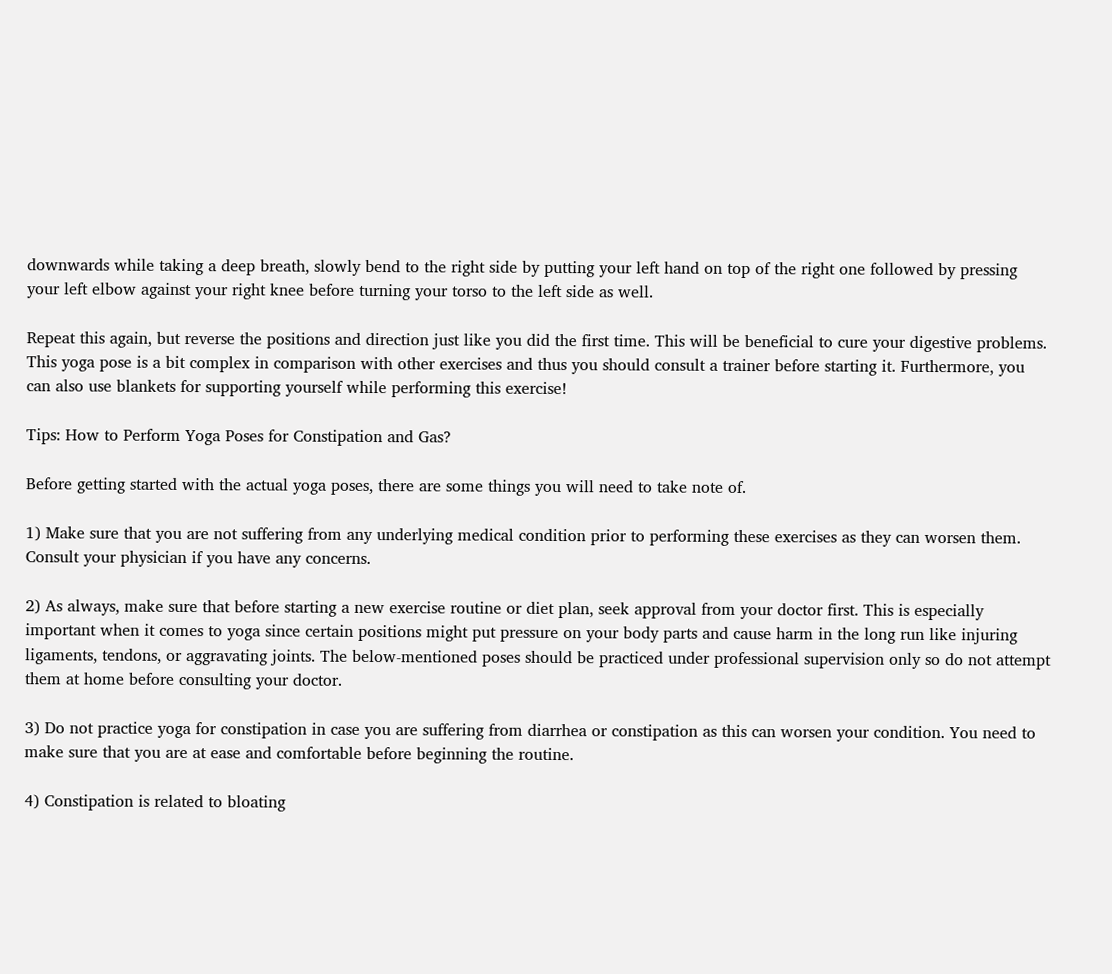downwards while taking a deep breath, slowly bend to the right side by putting your left hand on top of the right one followed by pressing your left elbow against your right knee before turning your torso to the left side as well.

Repeat this again, but reverse the positions and direction just like you did the first time. This will be beneficial to cure your digestive problems. This yoga pose is a bit complex in comparison with other exercises and thus you should consult a trainer before starting it. Furthermore, you can also use blankets for supporting yourself while performing this exercise!

Tips: How to Perform Yoga Poses for Constipation and Gas?

Before getting started with the actual yoga poses, there are some things you will need to take note of.

1) Make sure that you are not suffering from any underlying medical condition prior to performing these exercises as they can worsen them. Consult your physician if you have any concerns.

2) As always, make sure that before starting a new exercise routine or diet plan, seek approval from your doctor first. This is especially important when it comes to yoga since certain positions might put pressure on your body parts and cause harm in the long run like injuring ligaments, tendons, or aggravating joints. The below-mentioned poses should be practiced under professional supervision only so do not attempt them at home before consulting your doctor.

3) Do not practice yoga for constipation in case you are suffering from diarrhea or constipation as this can worsen your condition. You need to make sure that you are at ease and comfortable before beginning the routine.

4) Constipation is related to bloating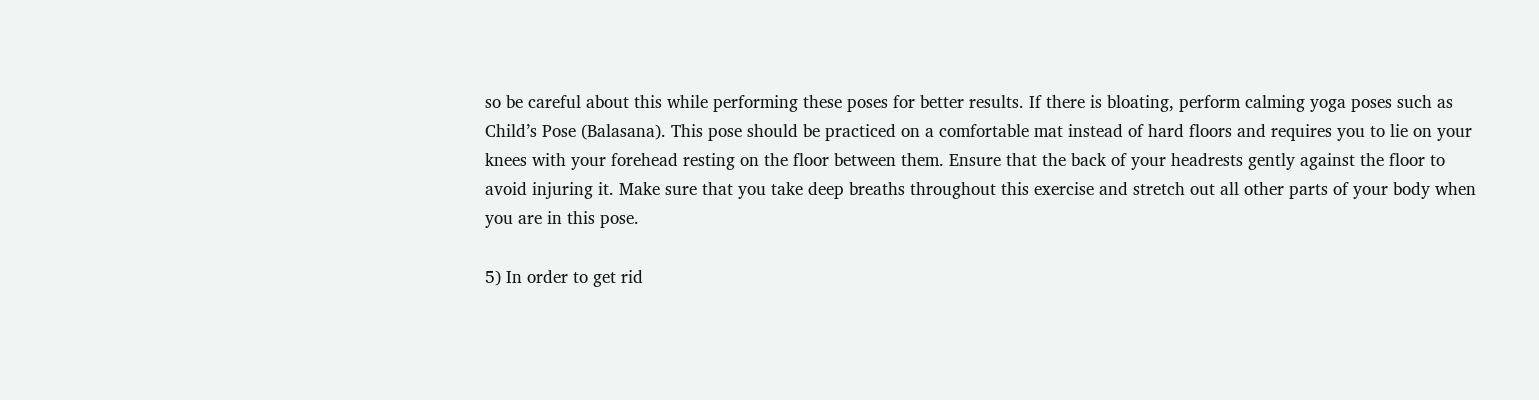so be careful about this while performing these poses for better results. If there is bloating, perform calming yoga poses such as Child’s Pose (Balasana). This pose should be practiced on a comfortable mat instead of hard floors and requires you to lie on your knees with your forehead resting on the floor between them. Ensure that the back of your headrests gently against the floor to avoid injuring it. Make sure that you take deep breaths throughout this exercise and stretch out all other parts of your body when you are in this pose.

5) In order to get rid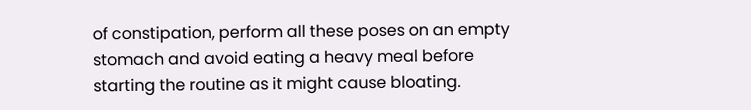of constipation, perform all these poses on an empty stomach and avoid eating a heavy meal before starting the routine as it might cause bloating.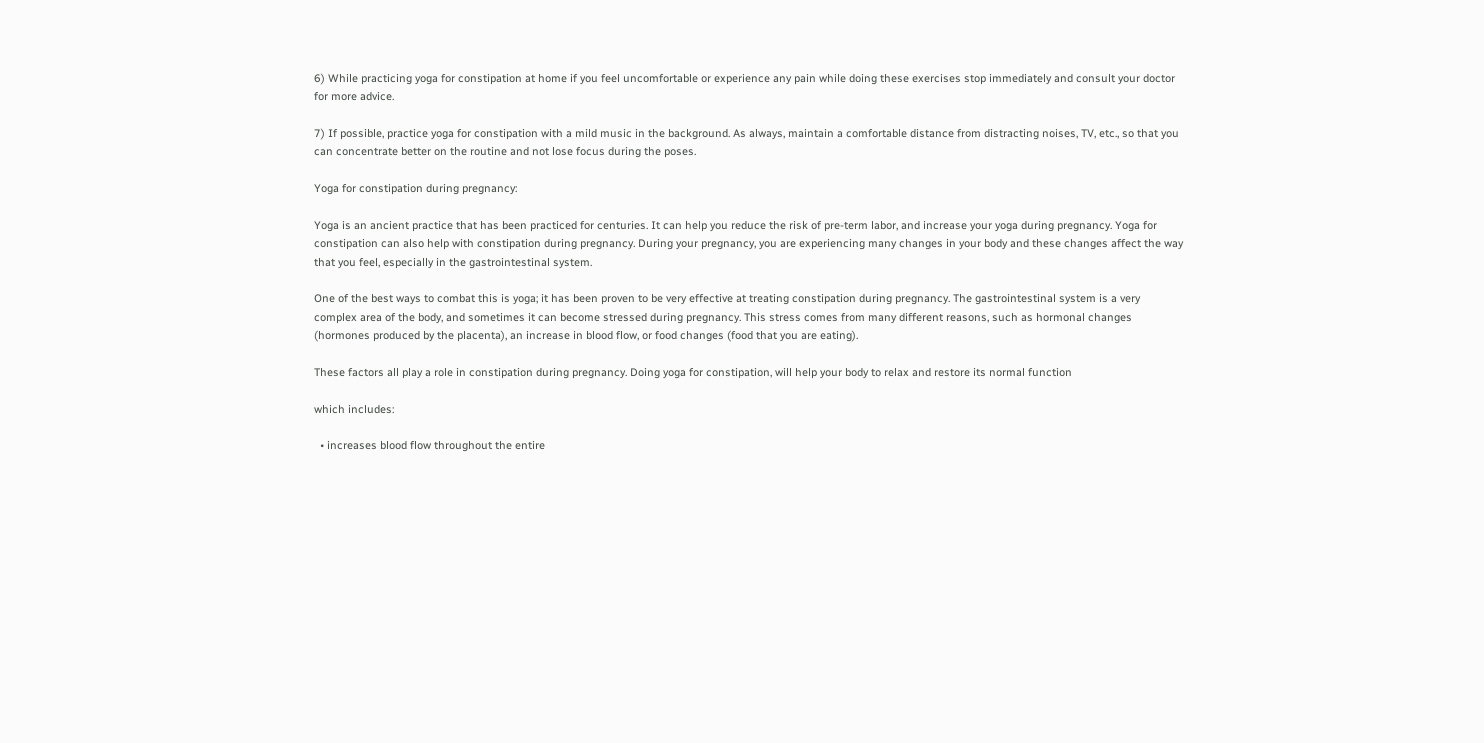6) While practicing yoga for constipation at home if you feel uncomfortable or experience any pain while doing these exercises stop immediately and consult your doctor for more advice.

7) If possible, practice yoga for constipation with a mild music in the background. As always, maintain a comfortable distance from distracting noises, TV, etc., so that you can concentrate better on the routine and not lose focus during the poses.

Yoga for constipation during pregnancy:

Yoga is an ancient practice that has been practiced for centuries. It can help you reduce the risk of pre-term labor, and increase your yoga during pregnancy. Yoga for constipation can also help with constipation during pregnancy. During your pregnancy, you are experiencing many changes in your body and these changes affect the way that you feel, especially in the gastrointestinal system.

One of the best ways to combat this is yoga; it has been proven to be very effective at treating constipation during pregnancy. The gastrointestinal system is a very complex area of the body, and sometimes it can become stressed during pregnancy. This stress comes from many different reasons, such as hormonal changes (hormones produced by the placenta), an increase in blood flow, or food changes (food that you are eating).

These factors all play a role in constipation during pregnancy. Doing yoga for constipation, will help your body to relax and restore its normal function

which includes:

  • increases blood flow throughout the entire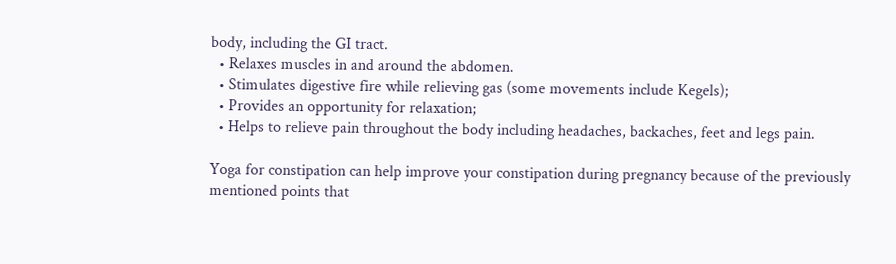body, including the GI tract.
  • Relaxes muscles in and around the abdomen.
  • Stimulates digestive fire while relieving gas (some movements include Kegels);
  • Provides an opportunity for relaxation;
  • Helps to relieve pain throughout the body including headaches, backaches, feet and legs pain.

Yoga for constipation can help improve your constipation during pregnancy because of the previously mentioned points that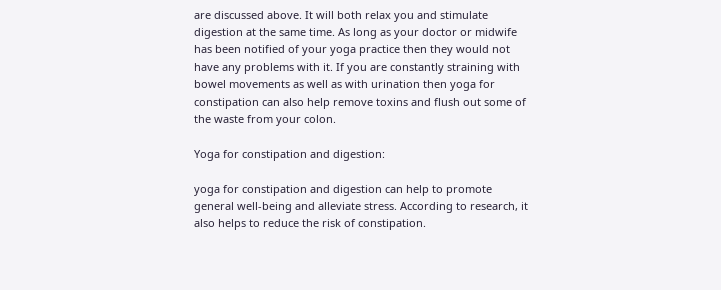are discussed above. It will both relax you and stimulate digestion at the same time. As long as your doctor or midwife has been notified of your yoga practice then they would not have any problems with it. If you are constantly straining with bowel movements as well as with urination then yoga for constipation can also help remove toxins and flush out some of the waste from your colon.

Yoga for constipation and digestion:

yoga for constipation and digestion can help to promote general well-being and alleviate stress. According to research, it also helps to reduce the risk of constipation.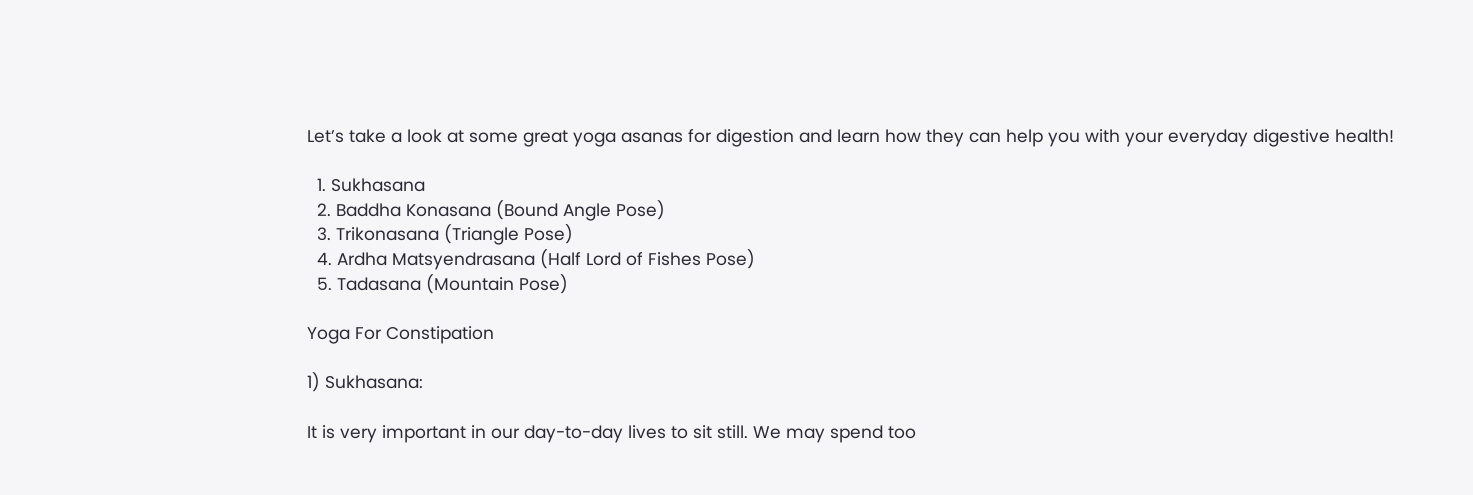Let’s take a look at some great yoga asanas for digestion and learn how they can help you with your everyday digestive health!

  1. Sukhasana
  2. Baddha Konasana (Bound Angle Pose)
  3. Trikonasana (Triangle Pose)
  4. Ardha Matsyendrasana (Half Lord of Fishes Pose)
  5. Tadasana (Mountain Pose)

Yoga For Constipation

1) Sukhasana:

It is very important in our day-to-day lives to sit still. We may spend too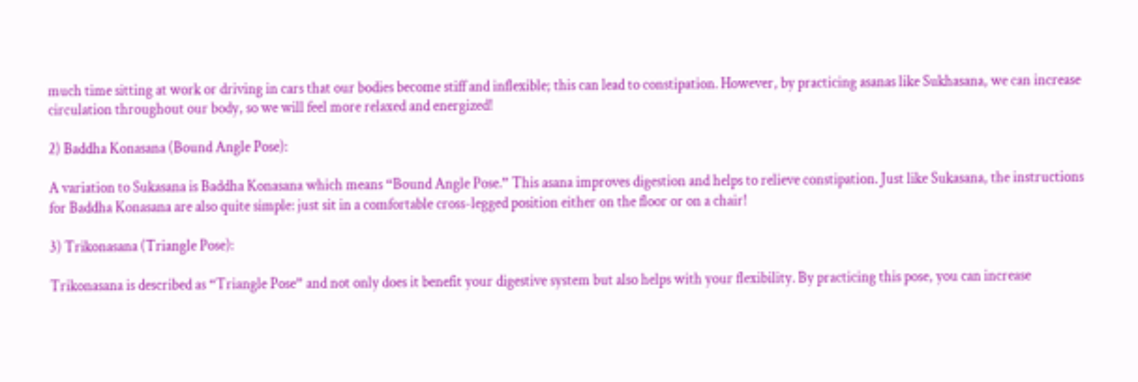much time sitting at work or driving in cars that our bodies become stiff and inflexible; this can lead to constipation. However, by practicing asanas like Sukhasana, we can increase circulation throughout our body, so we will feel more relaxed and energized!

2) Baddha Konasana (Bound Angle Pose):

A variation to Sukasana is Baddha Konasana which means “Bound Angle Pose.” This asana improves digestion and helps to relieve constipation. Just like Sukasana, the instructions for Baddha Konasana are also quite simple: just sit in a comfortable cross-legged position either on the floor or on a chair!

3) Trikonasana (Triangle Pose):

Trikonasana is described as “Triangle Pose” and not only does it benefit your digestive system but also helps with your flexibility. By practicing this pose, you can increase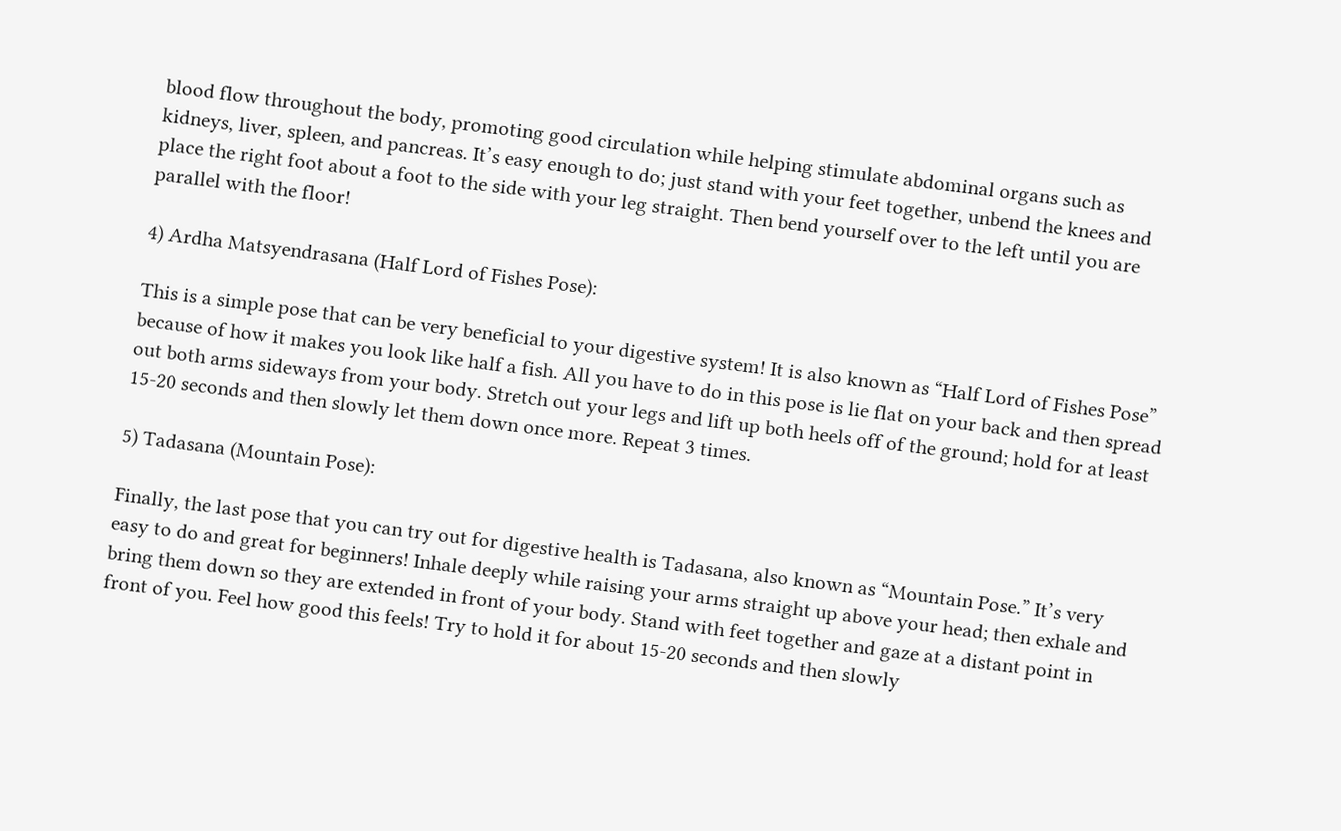blood flow throughout the body, promoting good circulation while helping stimulate abdominal organs such as kidneys, liver, spleen, and pancreas. It’s easy enough to do; just stand with your feet together, unbend the knees and place the right foot about a foot to the side with your leg straight. Then bend yourself over to the left until you are parallel with the floor!

4) Ardha Matsyendrasana (Half Lord of Fishes Pose):

This is a simple pose that can be very beneficial to your digestive system! It is also known as “Half Lord of Fishes Pose” because of how it makes you look like half a fish. All you have to do in this pose is lie flat on your back and then spread out both arms sideways from your body. Stretch out your legs and lift up both heels off of the ground; hold for at least 15-20 seconds and then slowly let them down once more. Repeat 3 times.

5) Tadasana (Mountain Pose):

Finally, the last pose that you can try out for digestive health is Tadasana, also known as “Mountain Pose.” It’s very easy to do and great for beginners! Inhale deeply while raising your arms straight up above your head; then exhale and bring them down so they are extended in front of your body. Stand with feet together and gaze at a distant point in front of you. Feel how good this feels! Try to hold it for about 15-20 seconds and then slowly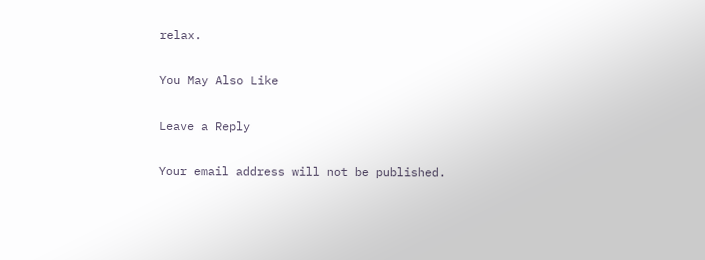relax.

You May Also Like

Leave a Reply

Your email address will not be published.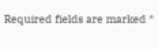Required fields are marked *